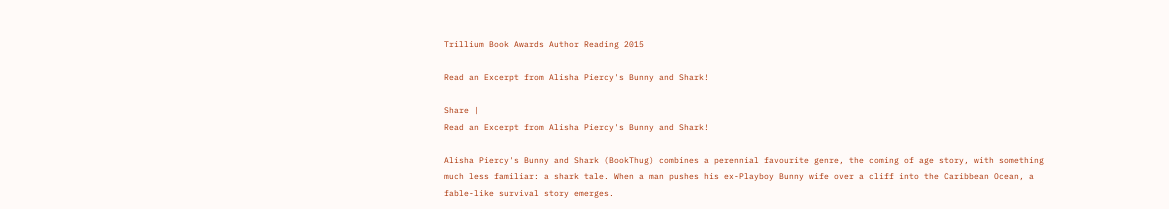Trillium Book Awards Author Reading 2015

Read an Excerpt from Alisha Piercy's Bunny and Shark!

Share |
Read an Excerpt from Alisha Piercy's Bunny and Shark!

Alisha Piercy's Bunny and Shark (BookThug) combines a perennial favourite genre, the coming of age story, with something much less familiar: a shark tale. When a man pushes his ex-Playboy Bunny wife over a cliff into the Caribbean Ocean, a fable-like survival story emerges.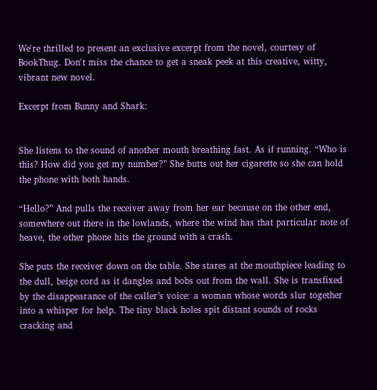We're thrilled to present an exclusive excerpt from the novel, courtesy of BookThug. Don't miss the chance to get a sneak peek at this creative, witty, vibrant new novel.

Excerpt from Bunny and Shark:


She listens to the sound of another mouth breathing fast. As if running. “Who is this? How did you get my number?” She butts out her cigarette so she can hold the phone with both hands.

“Hello?” And pulls the receiver away from her ear because on the other end, somewhere out there in the lowlands, where the wind has that particular note of heave, the other phone hits the ground with a crash.

She puts the receiver down on the table. She stares at the mouthpiece leading to the dull, beige cord as it dangles and bobs out from the wall. She is transfixed by the disappearance of the caller’s voice: a woman whose words slur together into a whisper for help. The tiny black holes spit distant sounds of rocks cracking and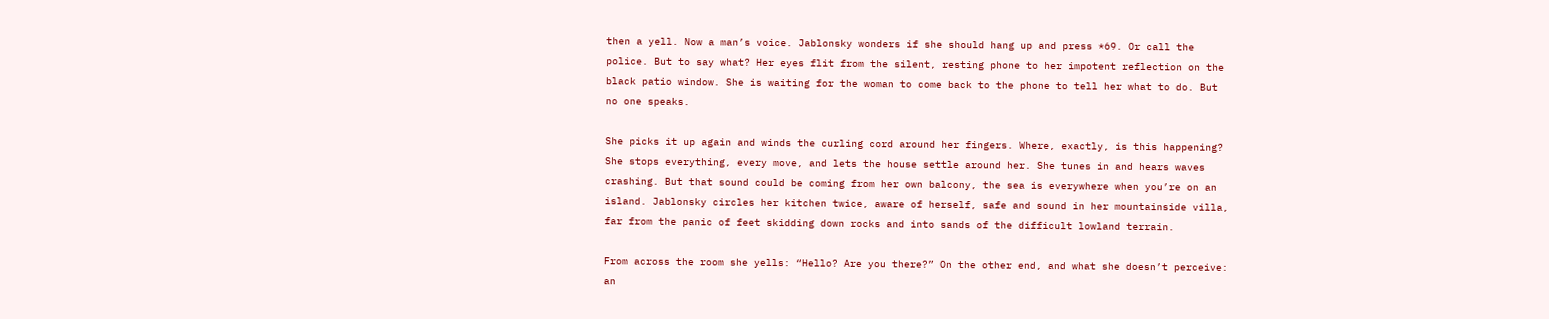then a yell. Now a man’s voice. Jablonsky wonders if she should hang up and press *69. Or call the police. But to say what? Her eyes flit from the silent, resting phone to her impotent reflection on the black patio window. She is waiting for the woman to come back to the phone to tell her what to do. But no one speaks.

She picks it up again and winds the curling cord around her fingers. Where, exactly, is this happening? She stops everything, every move, and lets the house settle around her. She tunes in and hears waves crashing. But that sound could be coming from her own balcony, the sea is everywhere when you’re on an island. Jablonsky circles her kitchen twice, aware of herself, safe and sound in her mountainside villa, far from the panic of feet skidding down rocks and into sands of the difficult lowland terrain.

From across the room she yells: “Hello? Are you there?” On the other end, and what she doesn’t perceive: an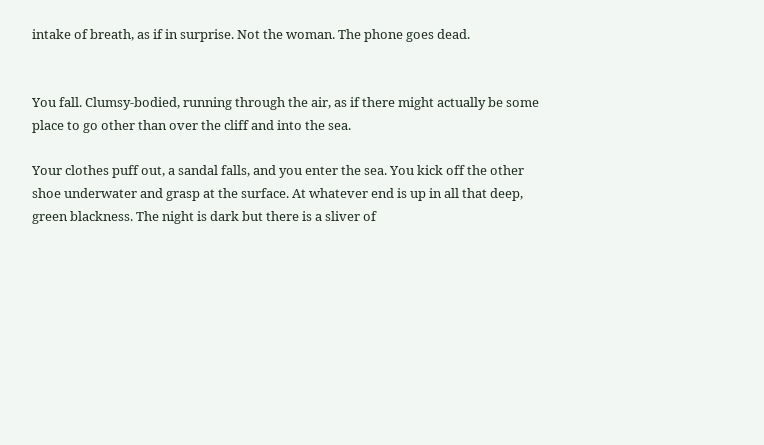intake of breath, as if in surprise. Not the woman. The phone goes dead.


You fall. Clumsy-bodied, running through the air, as if there might actually be some place to go other than over the cliff and into the sea.

Your clothes puff out, a sandal falls, and you enter the sea. You kick off the other shoe underwater and grasp at the surface. At whatever end is up in all that deep, green blackness. The night is dark but there is a sliver of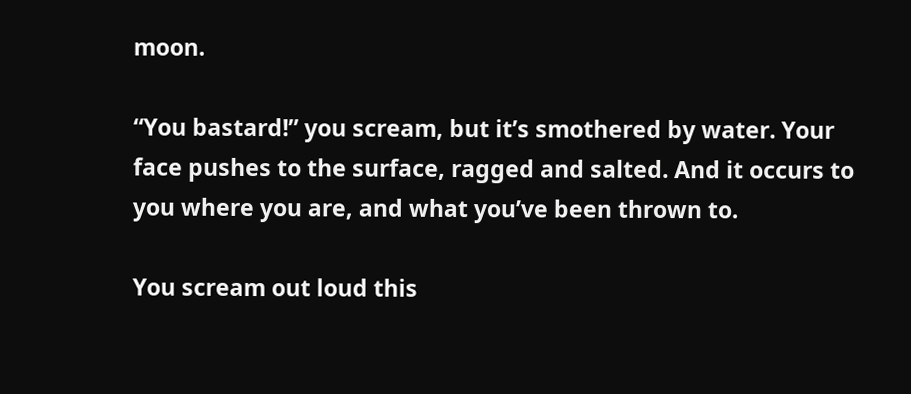moon.

“You bastard!” you scream, but it’s smothered by water. Your face pushes to the surface, ragged and salted. And it occurs to you where you are, and what you’ve been thrown to.

You scream out loud this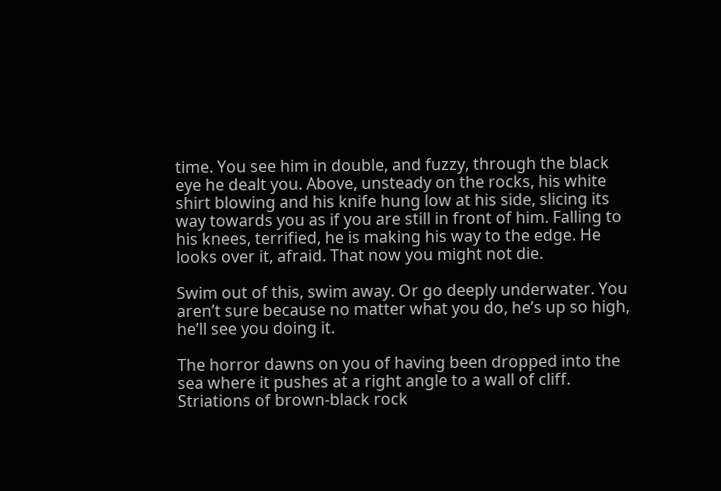time. You see him in double, and fuzzy, through the black eye he dealt you. Above, unsteady on the rocks, his white shirt blowing and his knife hung low at his side, slicing its way towards you as if you are still in front of him. Falling to his knees, terrified, he is making his way to the edge. He looks over it, afraid. That now you might not die.

Swim out of this, swim away. Or go deeply underwater. You aren’t sure because no matter what you do, he’s up so high, he’ll see you doing it.

The horror dawns on you of having been dropped into the sea where it pushes at a right angle to a wall of cliff. Striations of brown-black rock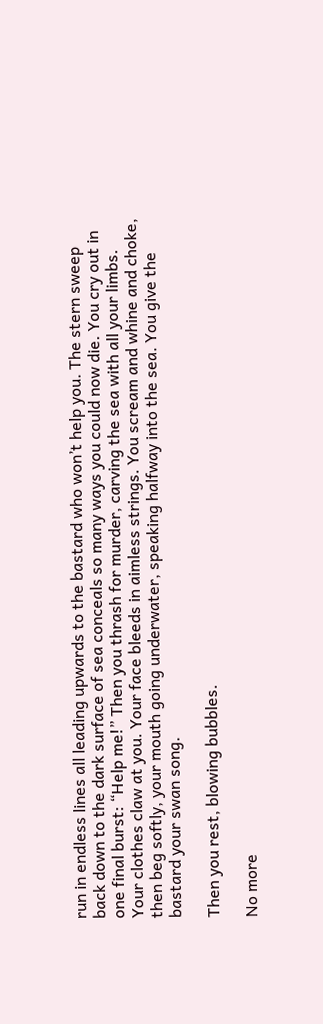run in endless lines all leading upwards to the bastard who won’t help you. The stern sweep back down to the dark surface of sea conceals so many ways you could now die. You cry out in one final burst: “Help me!” Then you thrash for murder, carving the sea with all your limbs. Your clothes claw at you. Your face bleeds in aimless strings. You scream and whine and choke, then beg softly, your mouth going underwater, speaking halfway into the sea. You give the bastard your swan song.

Then you rest, blowing bubbles.

No more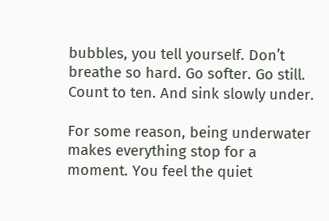bubbles, you tell yourself. Don’t breathe so hard. Go softer. Go still. Count to ten. And sink slowly under.

For some reason, being underwater makes everything stop for a moment. You feel the quiet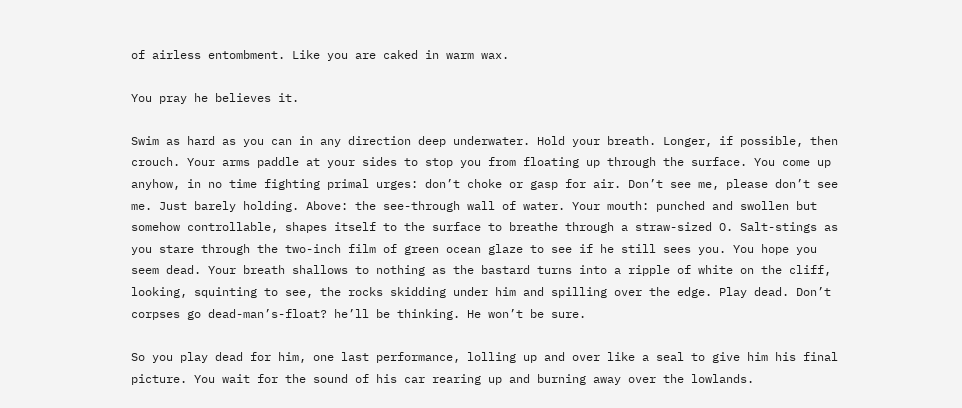of airless entombment. Like you are caked in warm wax.

You pray he believes it.

Swim as hard as you can in any direction deep underwater. Hold your breath. Longer, if possible, then crouch. Your arms paddle at your sides to stop you from floating up through the surface. You come up anyhow, in no time fighting primal urges: don’t choke or gasp for air. Don’t see me, please don’t see me. Just barely holding. Above: the see-through wall of water. Your mouth: punched and swollen but somehow controllable, shapes itself to the surface to breathe through a straw-sized O. Salt-stings as you stare through the two-inch film of green ocean glaze to see if he still sees you. You hope you seem dead. Your breath shallows to nothing as the bastard turns into a ripple of white on the cliff, looking, squinting to see, the rocks skidding under him and spilling over the edge. Play dead. Don’t corpses go dead-man’s-float? he’ll be thinking. He won’t be sure.

So you play dead for him, one last performance, lolling up and over like a seal to give him his final picture. You wait for the sound of his car rearing up and burning away over the lowlands.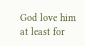God love him at least for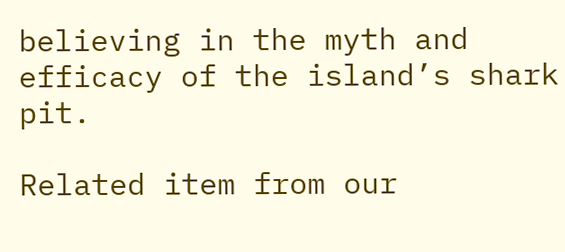believing in the myth and efficacy of the island’s shark pit.

Related item from our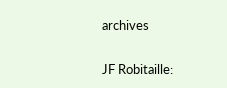archives

JF Robitaille: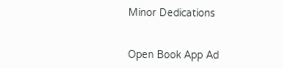Minor Dedications


Open Book App Ad